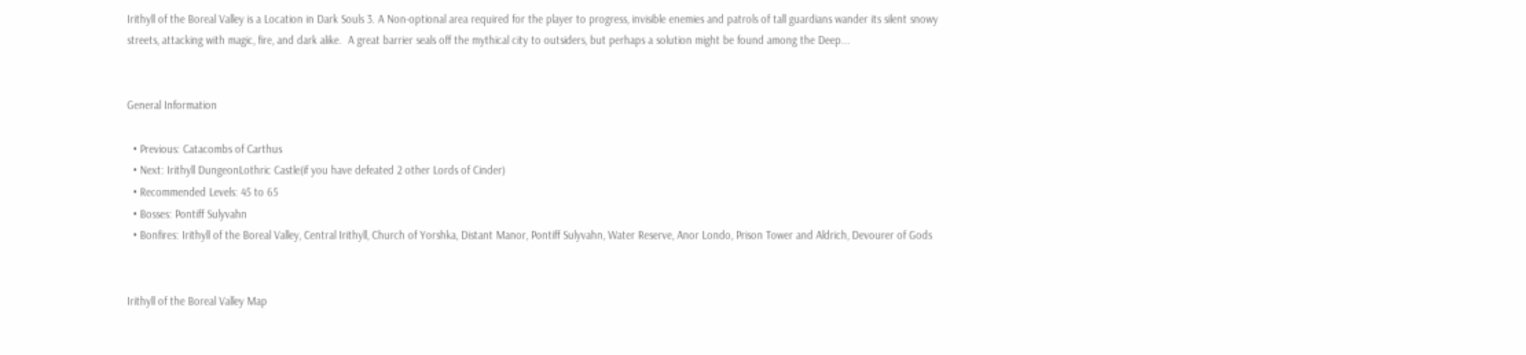Irithyll of the Boreal Valley is a Location in Dark Souls 3. A Non-optional area required for the player to progress, invisible enemies and patrols of tall guardians wander its silent snowy streets, attacking with magic, fire, and dark alike.  A great barrier seals off the mythical city to outsiders, but perhaps a solution might be found among the Deep...


General Information

  • Previous: Catacombs of Carthus
  • Next: Irithyll DungeonLothric Castle(if you have defeated 2 other Lords of Cinder)
  • Recommended Levels: 45 to 65
  • Bosses: Pontiff Sulyvahn
  • Bonfires: Irithyll of the Boreal Valley, Central Irithyll, Church of Yorshka, Distant Manor, Pontiff Sulyvahn, Water Reserve, Anor Londo, Prison Tower and Aldrich, Devourer of Gods


Irithyll of the Boreal Valley Map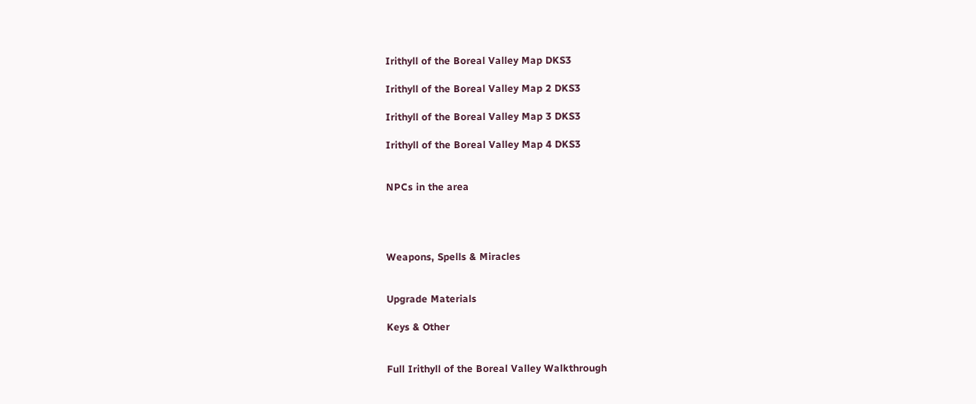Irithyll of the Boreal Valley Map DKS3

Irithyll of the Boreal Valley Map 2 DKS3

Irithyll of the Boreal Valley Map 3 DKS3

Irithyll of the Boreal Valley Map 4 DKS3


NPCs in the area




Weapons, Spells & Miracles


Upgrade Materials

Keys & Other


Full Irithyll of the Boreal Valley Walkthrough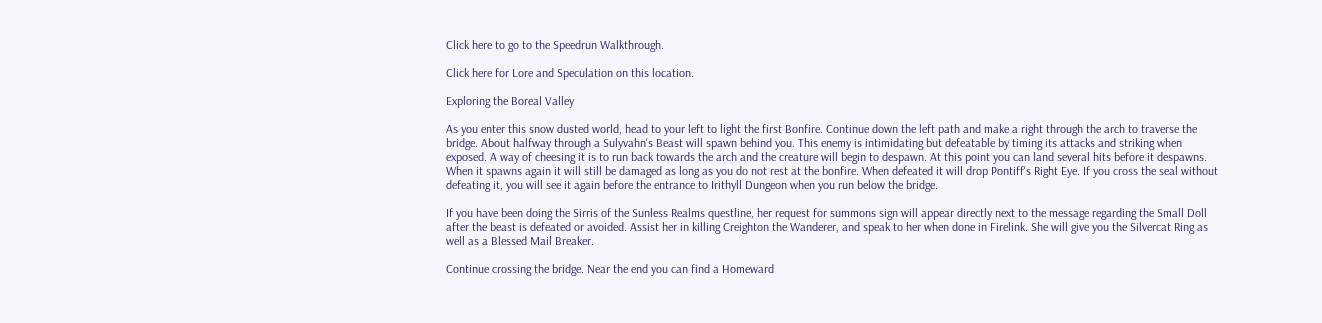Click here to go to the Speedrun Walkthrough.

Click here for Lore and Speculation on this location.

Exploring the Boreal Valley

As you enter this snow dusted world, head to your left to light the first Bonfire. Continue down the left path and make a right through the arch to traverse the bridge. About halfway through a Sulyvahn's Beast will spawn behind you. This enemy is intimidating but defeatable by timing its attacks and striking when exposed. A way of cheesing it is to run back towards the arch and the creature will begin to despawn. At this point you can land several hits before it despawns. When it spawns again it will still be damaged as long as you do not rest at the bonfire. When defeated it will drop Pontiff's Right Eye. If you cross the seal without defeating it, you will see it again before the entrance to Irithyll Dungeon when you run below the bridge.

If you have been doing the Sirris of the Sunless Realms questline, her request for summons sign will appear directly next to the message regarding the Small Doll after the beast is defeated or avoided. Assist her in killing Creighton the Wanderer, and speak to her when done in Firelink. She will give you the Silvercat Ring as well as a Blessed Mail Breaker.

Continue crossing the bridge. Near the end you can find a Homeward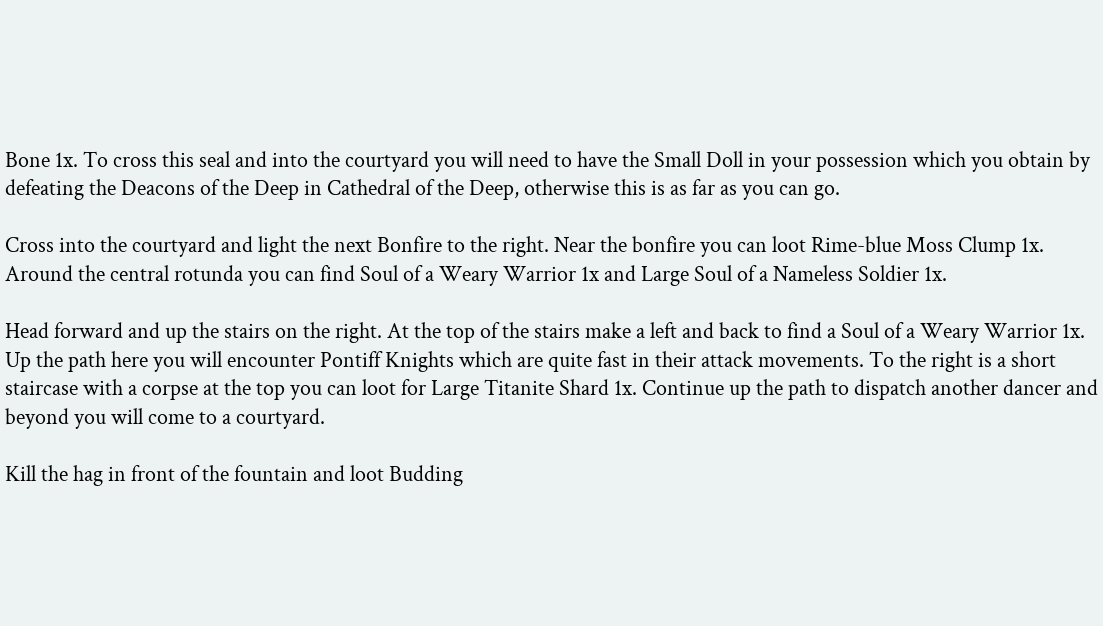Bone 1x. To cross this seal and into the courtyard you will need to have the Small Doll in your possession which you obtain by defeating the Deacons of the Deep in Cathedral of the Deep, otherwise this is as far as you can go.

Cross into the courtyard and light the next Bonfire to the right. Near the bonfire you can loot Rime-blue Moss Clump 1x. Around the central rotunda you can find Soul of a Weary Warrior 1x and Large Soul of a Nameless Soldier 1x.

Head forward and up the stairs on the right. At the top of the stairs make a left and back to find a Soul of a Weary Warrior 1x. Up the path here you will encounter Pontiff Knights which are quite fast in their attack movements. To the right is a short staircase with a corpse at the top you can loot for Large Titanite Shard 1x. Continue up the path to dispatch another dancer and beyond you will come to a courtyard.

Kill the hag in front of the fountain and loot Budding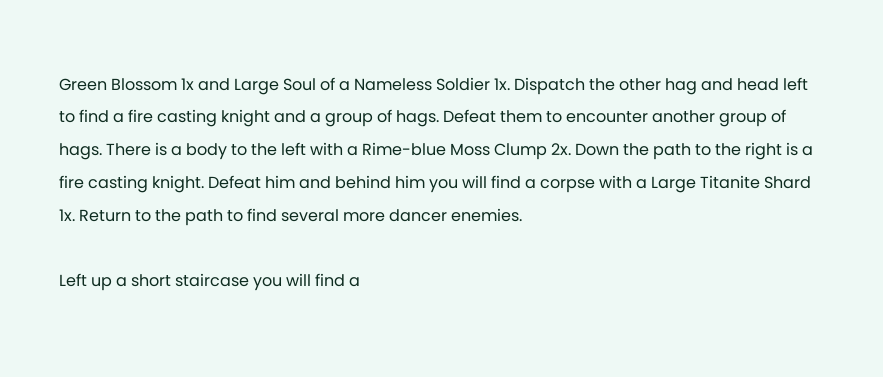Green Blossom 1x and Large Soul of a Nameless Soldier 1x. Dispatch the other hag and head left to find a fire casting knight and a group of hags. Defeat them to encounter another group of hags. There is a body to the left with a Rime-blue Moss Clump 2x. Down the path to the right is a fire casting knight. Defeat him and behind him you will find a corpse with a Large Titanite Shard 1x. Return to the path to find several more dancer enemies.

Left up a short staircase you will find a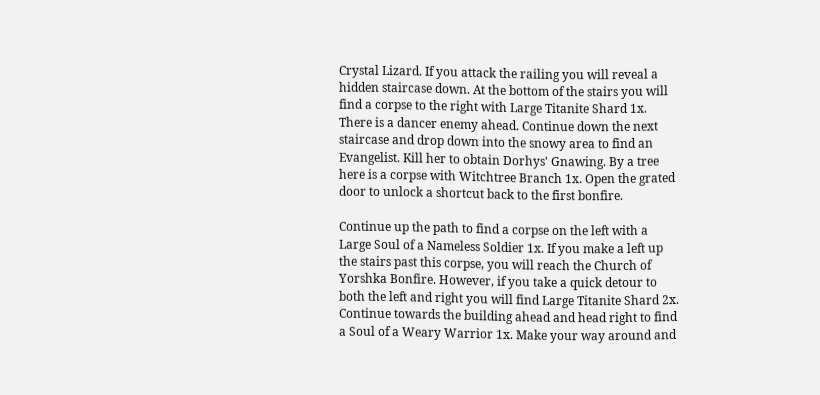Crystal Lizard. If you attack the railing you will reveal a hidden staircase down. At the bottom of the stairs you will find a corpse to the right with Large Titanite Shard 1x. There is a dancer enemy ahead. Continue down the next staircase and drop down into the snowy area to find an Evangelist. Kill her to obtain Dorhys' Gnawing. By a tree here is a corpse with Witchtree Branch 1x. Open the grated door to unlock a shortcut back to the first bonfire.

Continue up the path to find a corpse on the left with a Large Soul of a Nameless Soldier 1x. If you make a left up the stairs past this corpse, you will reach the Church of Yorshka Bonfire. However, if you take a quick detour to both the left and right you will find Large Titanite Shard 2x. Continue towards the building ahead and head right to find a Soul of a Weary Warrior 1x. Make your way around and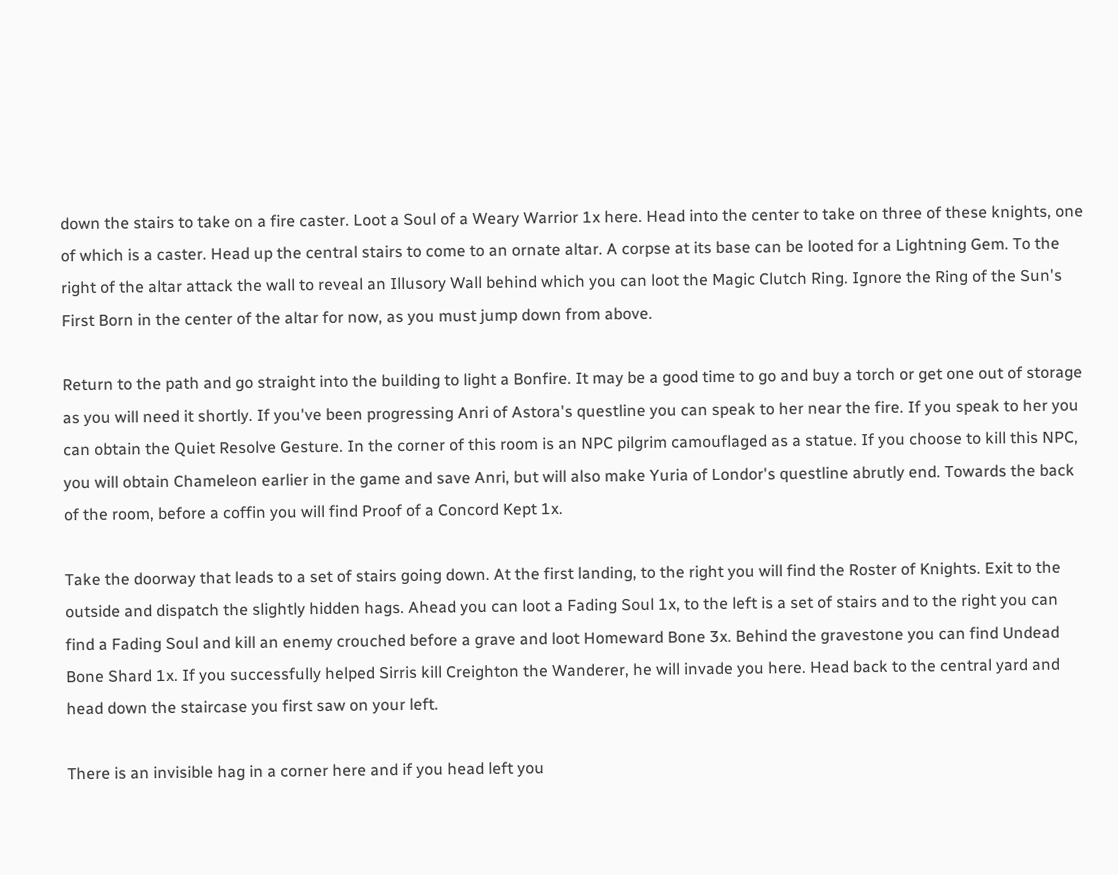down the stairs to take on a fire caster. Loot a Soul of a Weary Warrior 1x here. Head into the center to take on three of these knights, one of which is a caster. Head up the central stairs to come to an ornate altar. A corpse at its base can be looted for a Lightning Gem. To the right of the altar attack the wall to reveal an Illusory Wall behind which you can loot the Magic Clutch Ring. Ignore the Ring of the Sun's First Born in the center of the altar for now, as you must jump down from above.

Return to the path and go straight into the building to light a Bonfire. It may be a good time to go and buy a torch or get one out of storage as you will need it shortly. If you've been progressing Anri of Astora's questline you can speak to her near the fire. If you speak to her you can obtain the Quiet Resolve Gesture. In the corner of this room is an NPC pilgrim camouflaged as a statue. If you choose to kill this NPC, you will obtain Chameleon earlier in the game and save Anri, but will also make Yuria of Londor's questline abrutly end. Towards the back of the room, before a coffin you will find Proof of a Concord Kept 1x.

Take the doorway that leads to a set of stairs going down. At the first landing, to the right you will find the Roster of Knights. Exit to the outside and dispatch the slightly hidden hags. Ahead you can loot a Fading Soul 1x, to the left is a set of stairs and to the right you can find a Fading Soul and kill an enemy crouched before a grave and loot Homeward Bone 3x. Behind the gravestone you can find Undead Bone Shard 1x. If you successfully helped Sirris kill Creighton the Wanderer, he will invade you here. Head back to the central yard and head down the staircase you first saw on your left.

There is an invisible hag in a corner here and if you head left you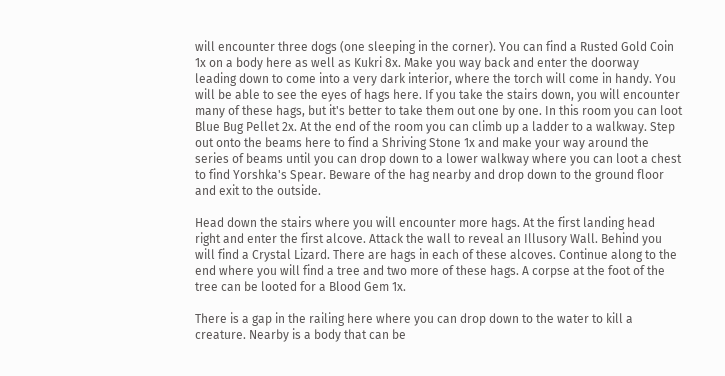will encounter three dogs (one sleeping in the corner). You can find a Rusted Gold Coin 1x on a body here as well as Kukri 8x. Make you way back and enter the doorway leading down to come into a very dark interior, where the torch will come in handy. You will be able to see the eyes of hags here. If you take the stairs down, you will encounter many of these hags, but it's better to take them out one by one. In this room you can loot Blue Bug Pellet 2x. At the end of the room you can climb up a ladder to a walkway. Step out onto the beams here to find a Shriving Stone 1x and make your way around the series of beams until you can drop down to a lower walkway where you can loot a chest to find Yorshka's Spear. Beware of the hag nearby and drop down to the ground floor and exit to the outside.

Head down the stairs where you will encounter more hags. At the first landing head right and enter the first alcove. Attack the wall to reveal an Illusory Wall. Behind you will find a Crystal Lizard. There are hags in each of these alcoves. Continue along to the end where you will find a tree and two more of these hags. A corpse at the foot of the tree can be looted for a Blood Gem 1x.

There is a gap in the railing here where you can drop down to the water to kill a creature. Nearby is a body that can be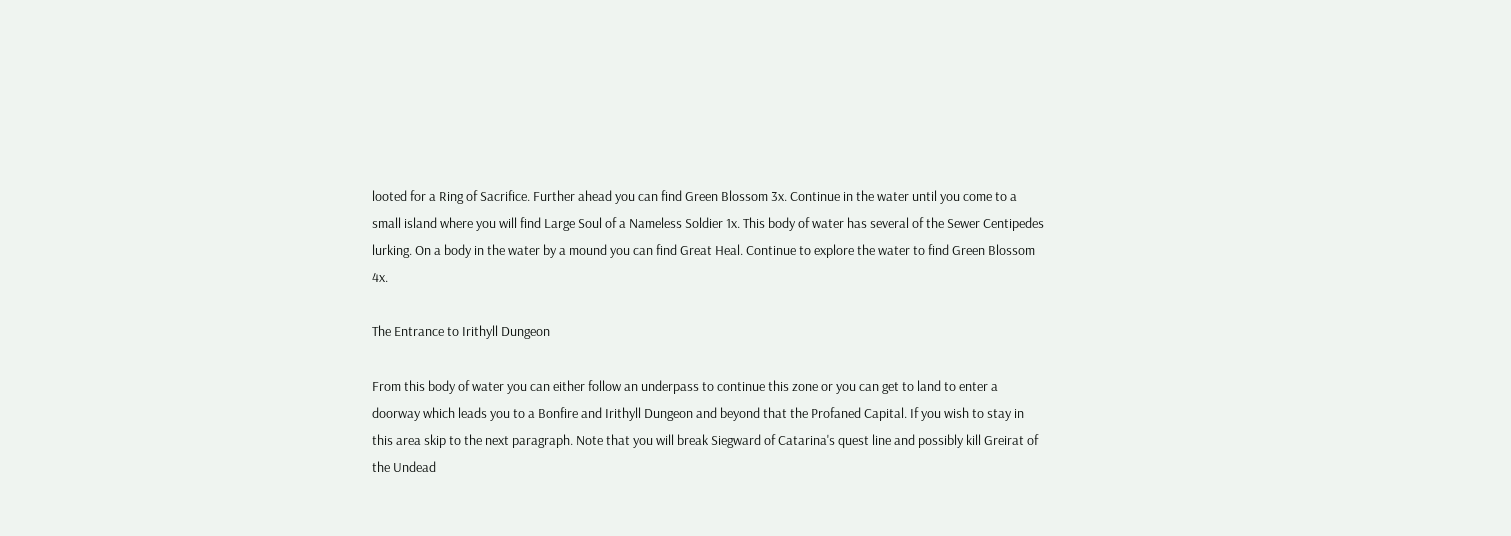looted for a Ring of Sacrifice. Further ahead you can find Green Blossom 3x. Continue in the water until you come to a small island where you will find Large Soul of a Nameless Soldier 1x. This body of water has several of the Sewer Centipedes lurking. On a body in the water by a mound you can find Great Heal. Continue to explore the water to find Green Blossom 4x.

The Entrance to Irithyll Dungeon

From this body of water you can either follow an underpass to continue this zone or you can get to land to enter a doorway which leads you to a Bonfire and Irithyll Dungeon and beyond that the Profaned Capital. If you wish to stay in this area skip to the next paragraph. Note that you will break Siegward of Catarina's quest line and possibly kill Greirat of the Undead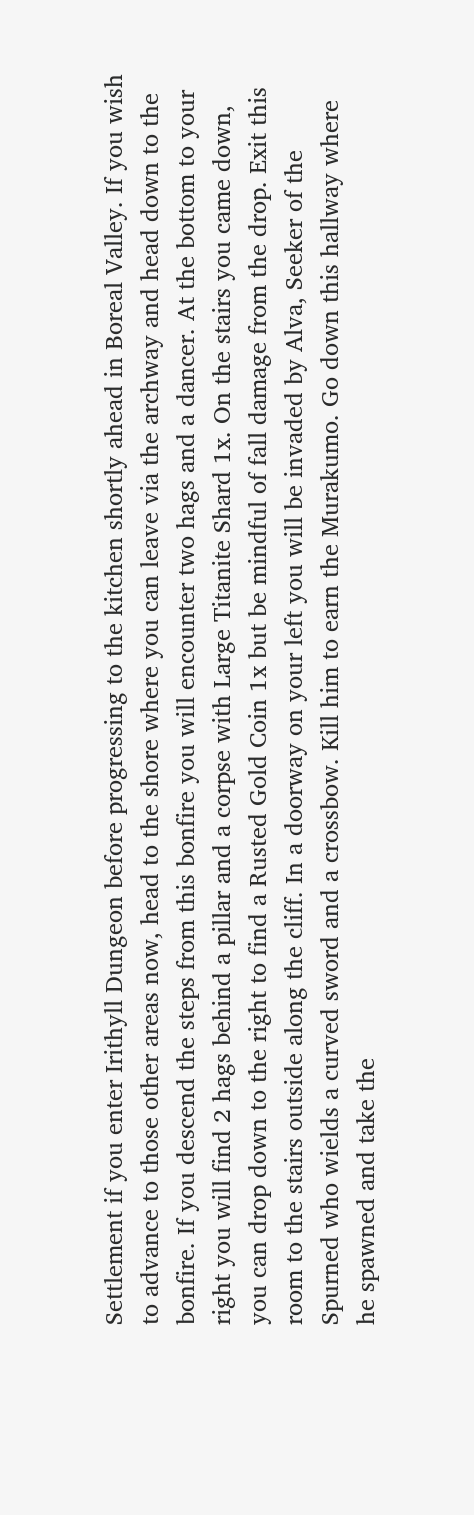Settlement if you enter Irithyll Dungeon before progressing to the kitchen shortly ahead in Boreal Valley. If you wish to advance to those other areas now, head to the shore where you can leave via the archway and head down to the bonfire. If you descend the steps from this bonfire you will encounter two hags and a dancer. At the bottom to your right you will find 2 hags behind a pillar and a corpse with Large Titanite Shard 1x. On the stairs you came down, you can drop down to the right to find a Rusted Gold Coin 1x but be mindful of fall damage from the drop. Exit this room to the stairs outside along the cliff. In a doorway on your left you will be invaded by Alva, Seeker of the Spurned who wields a curved sword and a crossbow. Kill him to earn the Murakumo. Go down this hallway where he spawned and take the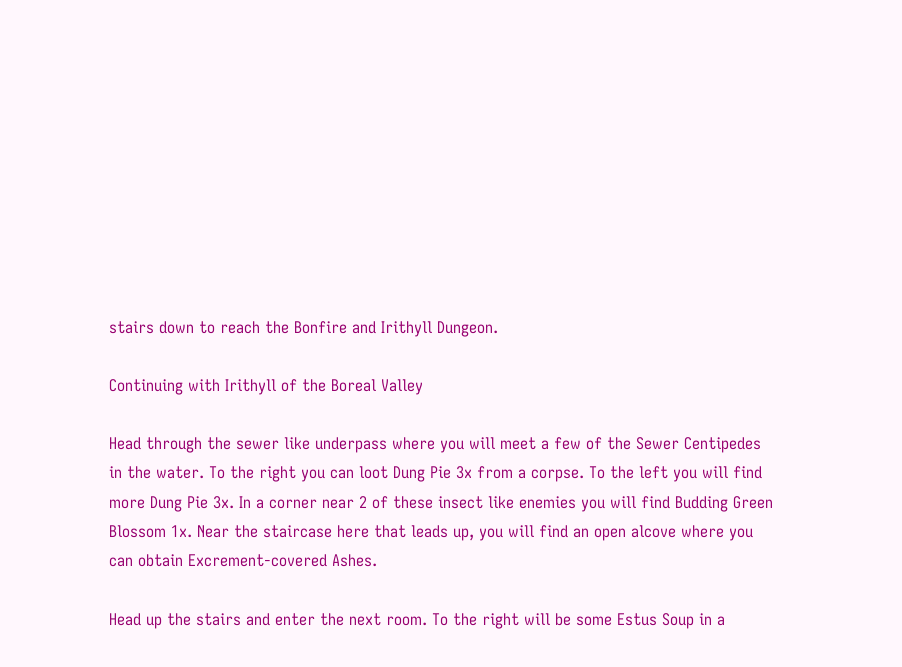stairs down to reach the Bonfire and Irithyll Dungeon.

Continuing with Irithyll of the Boreal Valley

Head through the sewer like underpass where you will meet a few of the Sewer Centipedes in the water. To the right you can loot Dung Pie 3x from a corpse. To the left you will find more Dung Pie 3x. In a corner near 2 of these insect like enemies you will find Budding Green Blossom 1x. Near the staircase here that leads up, you will find an open alcove where you can obtain Excrement-covered Ashes.

Head up the stairs and enter the next room. To the right will be some Estus Soup in a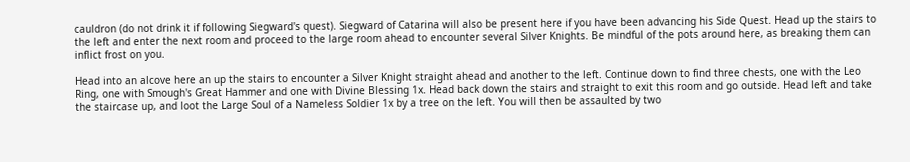cauldron (do not drink it if following Siegward's quest). Siegward of Catarina will also be present here if you have been advancing his Side Quest. Head up the stairs to the left and enter the next room and proceed to the large room ahead to encounter several Silver Knights. Be mindful of the pots around here, as breaking them can inflict frost on you.

Head into an alcove here an up the stairs to encounter a Silver Knight straight ahead and another to the left. Continue down to find three chests, one with the Leo Ring, one with Smough's Great Hammer and one with Divine Blessing 1x. Head back down the stairs and straight to exit this room and go outside. Head left and take the staircase up, and loot the Large Soul of a Nameless Soldier 1x by a tree on the left. You will then be assaulted by two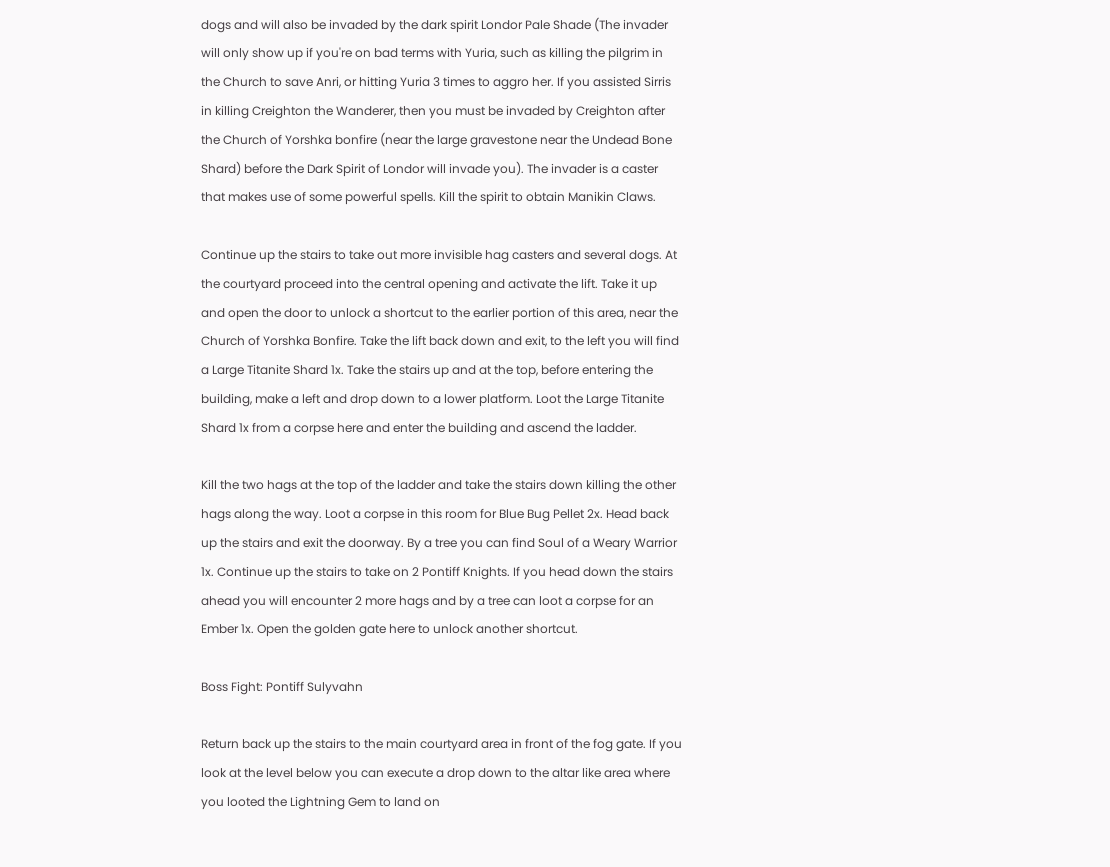dogs and will also be invaded by the dark spirit Londor Pale Shade (The invader will only show up if you're on bad terms with Yuria, such as killing the pilgrim in the Church to save Anri, or hitting Yuria 3 times to aggro her. If you assisted Sirris in killing Creighton the Wanderer, then you must be invaded by Creighton after the Church of Yorshka bonfire (near the large gravestone near the Undead Bone Shard) before the Dark Spirit of Londor will invade you). The invader is a caster that makes use of some powerful spells. Kill the spirit to obtain Manikin Claws.

Continue up the stairs to take out more invisible hag casters and several dogs. At the courtyard proceed into the central opening and activate the lift. Take it up and open the door to unlock a shortcut to the earlier portion of this area, near the Church of Yorshka Bonfire. Take the lift back down and exit, to the left you will find a Large Titanite Shard 1x. Take the stairs up and at the top, before entering the building, make a left and drop down to a lower platform. Loot the Large Titanite Shard 1x from a corpse here and enter the building and ascend the ladder.

Kill the two hags at the top of the ladder and take the stairs down killing the other hags along the way. Loot a corpse in this room for Blue Bug Pellet 2x. Head back up the stairs and exit the doorway. By a tree you can find Soul of a Weary Warrior 1x. Continue up the stairs to take on 2 Pontiff Knights. If you head down the stairs ahead you will encounter 2 more hags and by a tree can loot a corpse for an Ember 1x. Open the golden gate here to unlock another shortcut.

Boss Fight: Pontiff Sulyvahn

Return back up the stairs to the main courtyard area in front of the fog gate. If you look at the level below you can execute a drop down to the altar like area where you looted the Lightning Gem to land on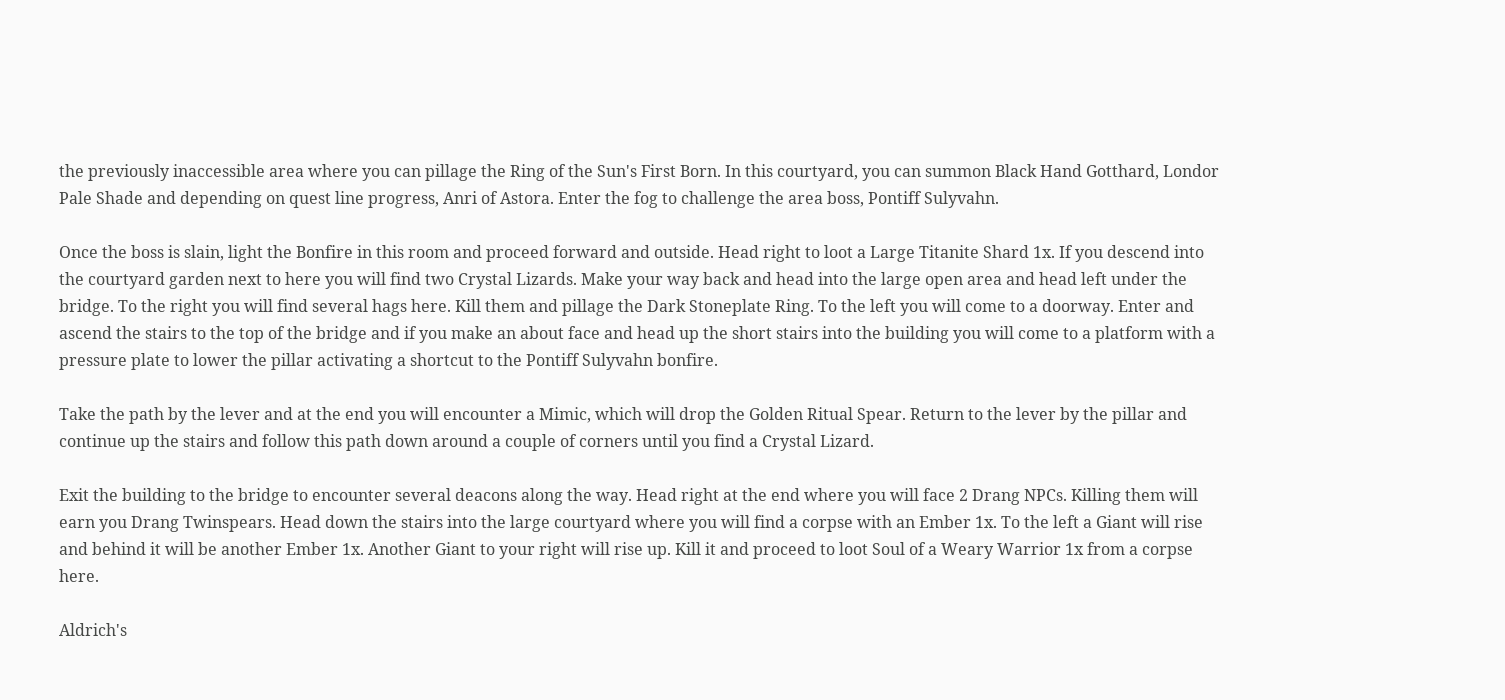the previously inaccessible area where you can pillage the Ring of the Sun's First Born. In this courtyard, you can summon Black Hand Gotthard, Londor Pale Shade and depending on quest line progress, Anri of Astora. Enter the fog to challenge the area boss, Pontiff Sulyvahn.

Once the boss is slain, light the Bonfire in this room and proceed forward and outside. Head right to loot a Large Titanite Shard 1x. If you descend into the courtyard garden next to here you will find two Crystal Lizards. Make your way back and head into the large open area and head left under the bridge. To the right you will find several hags here. Kill them and pillage the Dark Stoneplate Ring. To the left you will come to a doorway. Enter and ascend the stairs to the top of the bridge and if you make an about face and head up the short stairs into the building you will come to a platform with a pressure plate to lower the pillar activating a shortcut to the Pontiff Sulyvahn bonfire.

Take the path by the lever and at the end you will encounter a Mimic, which will drop the Golden Ritual Spear. Return to the lever by the pillar and continue up the stairs and follow this path down around a couple of corners until you find a Crystal Lizard.

Exit the building to the bridge to encounter several deacons along the way. Head right at the end where you will face 2 Drang NPCs. Killing them will earn you Drang Twinspears. Head down the stairs into the large courtyard where you will find a corpse with an Ember 1x. To the left a Giant will rise and behind it will be another Ember 1x. Another Giant to your right will rise up. Kill it and proceed to loot Soul of a Weary Warrior 1x from a corpse here.

Aldrich's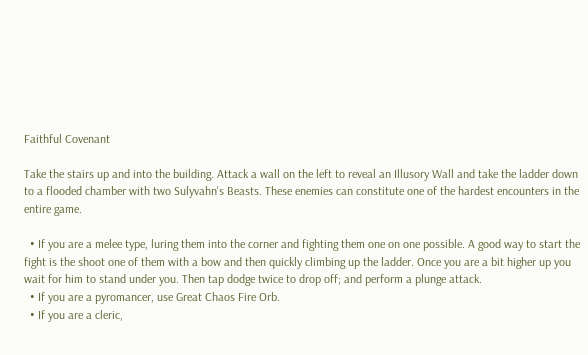Faithful Covenant

Take the stairs up and into the building. Attack a wall on the left to reveal an Illusory Wall and take the ladder down to a flooded chamber with two Sulyvahn's Beasts. These enemies can constitute one of the hardest encounters in the entire game.

  • If you are a melee type, luring them into the corner and fighting them one on one possible. A good way to start the fight is the shoot one of them with a bow and then quickly climbing up the ladder. Once you are a bit higher up you wait for him to stand under you. Then tap dodge twice to drop off; and perform a plunge attack.
  • If you are a pyromancer, use Great Chaos Fire Orb.
  • If you are a cleric,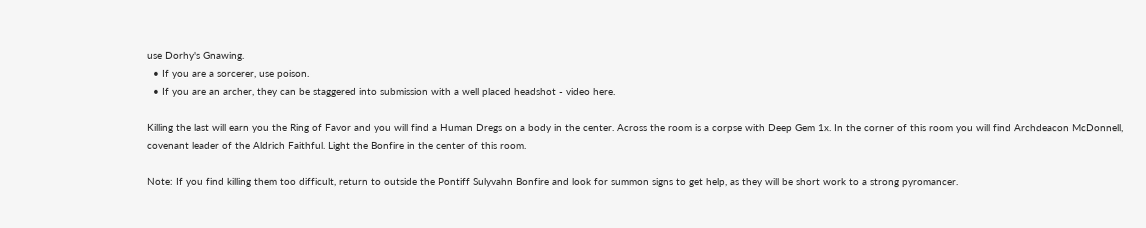use Dorhy's Gnawing.
  • If you are a sorcerer, use poison.
  • If you are an archer, they can be staggered into submission with a well placed headshot - video here.

Killing the last will earn you the Ring of Favor and you will find a Human Dregs on a body in the center. Across the room is a corpse with Deep Gem 1x. In the corner of this room you will find Archdeacon McDonnell, covenant leader of the Aldrich Faithful. Light the Bonfire in the center of this room.

Note: If you find killing them too difficult, return to outside the Pontiff Sulyvahn Bonfire and look for summon signs to get help, as they will be short work to a strong pyromancer.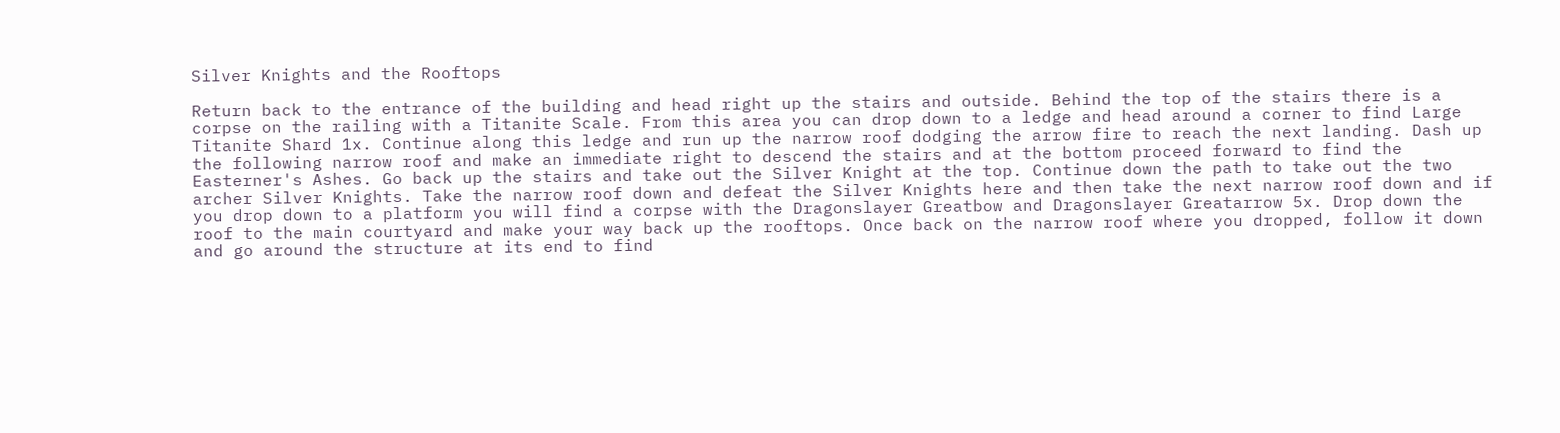Silver Knights and the Rooftops

Return back to the entrance of the building and head right up the stairs and outside. Behind the top of the stairs there is a corpse on the railing with a Titanite Scale. From this area you can drop down to a ledge and head around a corner to find Large Titanite Shard 1x. Continue along this ledge and run up the narrow roof dodging the arrow fire to reach the next landing. Dash up the following narrow roof and make an immediate right to descend the stairs and at the bottom proceed forward to find the Easterner's Ashes. Go back up the stairs and take out the Silver Knight at the top. Continue down the path to take out the two archer Silver Knights. Take the narrow roof down and defeat the Silver Knights here and then take the next narrow roof down and if you drop down to a platform you will find a corpse with the Dragonslayer Greatbow and Dragonslayer Greatarrow 5x. Drop down the roof to the main courtyard and make your way back up the rooftops. Once back on the narrow roof where you dropped, follow it down and go around the structure at its end to find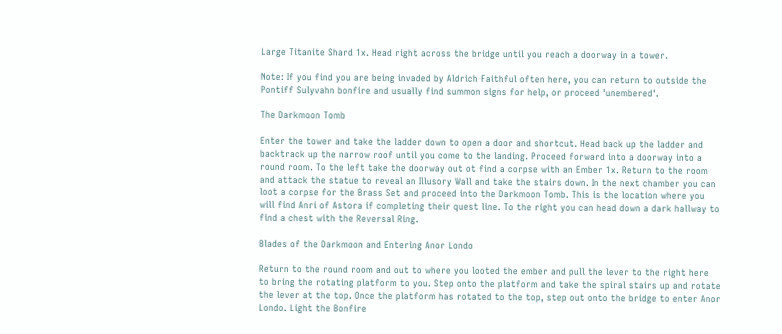Large Titanite Shard 1x. Head right across the bridge until you reach a doorway in a tower.

Note: If you find you are being invaded by Aldrich Faithful often here, you can return to outside the Pontiff Sulyvahn bonfire and usually find summon signs for help, or proceed 'unembered'.

The Darkmoon Tomb

Enter the tower and take the ladder down to open a door and shortcut. Head back up the ladder and backtrack up the narrow roof until you come to the landing. Proceed forward into a doorway into a round room. To the left take the doorway out ot find a corpse with an Ember 1x. Return to the room and attack the statue to reveal an Illusory Wall and take the stairs down. In the next chamber you can loot a corpse for the Brass Set and proceed into the Darkmoon Tomb. This is the location where you will find Anri of Astora if completing their quest line. To the right you can head down a dark hallway to find a chest with the Reversal Ring.

Blades of the Darkmoon and Entering Anor Londo

Return to the round room and out to where you looted the ember and pull the lever to the right here to bring the rotating platform to you. Step onto the platform and take the spiral stairs up and rotate the lever at the top. Once the platform has rotated to the top, step out onto the bridge to enter Anor Londo. Light the Bonfire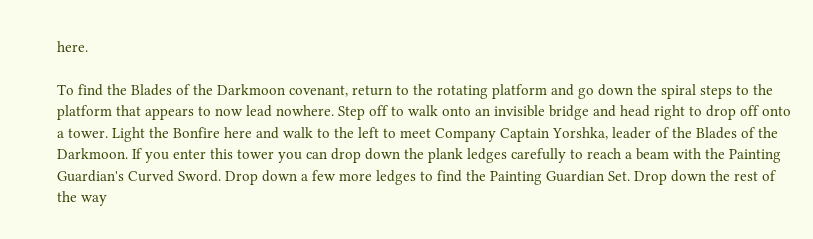here.

To find the Blades of the Darkmoon covenant, return to the rotating platform and go down the spiral steps to the platform that appears to now lead nowhere. Step off to walk onto an invisible bridge and head right to drop off onto a tower. Light the Bonfire here and walk to the left to meet Company Captain Yorshka, leader of the Blades of the Darkmoon. If you enter this tower you can drop down the plank ledges carefully to reach a beam with the Painting Guardian's Curved Sword. Drop down a few more ledges to find the Painting Guardian Set. Drop down the rest of the way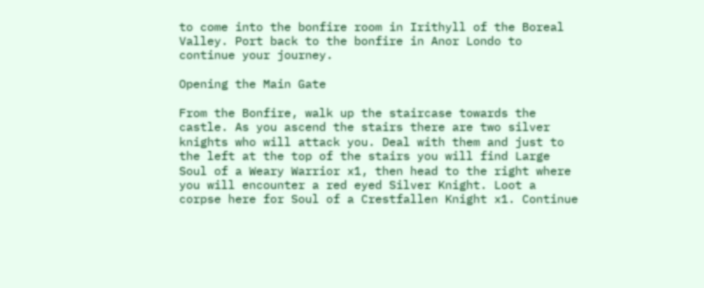to come into the bonfire room in Irithyll of the Boreal Valley. Port back to the bonfire in Anor Londo to continue your journey.

Opening the Main Gate

From the Bonfire, walk up the staircase towards the castle. As you ascend the stairs there are two silver knights who will attack you. Deal with them and just to the left at the top of the stairs you will find Large Soul of a Weary Warrior x1, then head to the right where you will encounter a red eyed Silver Knight. Loot a corpse here for Soul of a Crestfallen Knight x1. Continue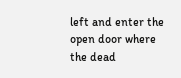left and enter the open door where the dead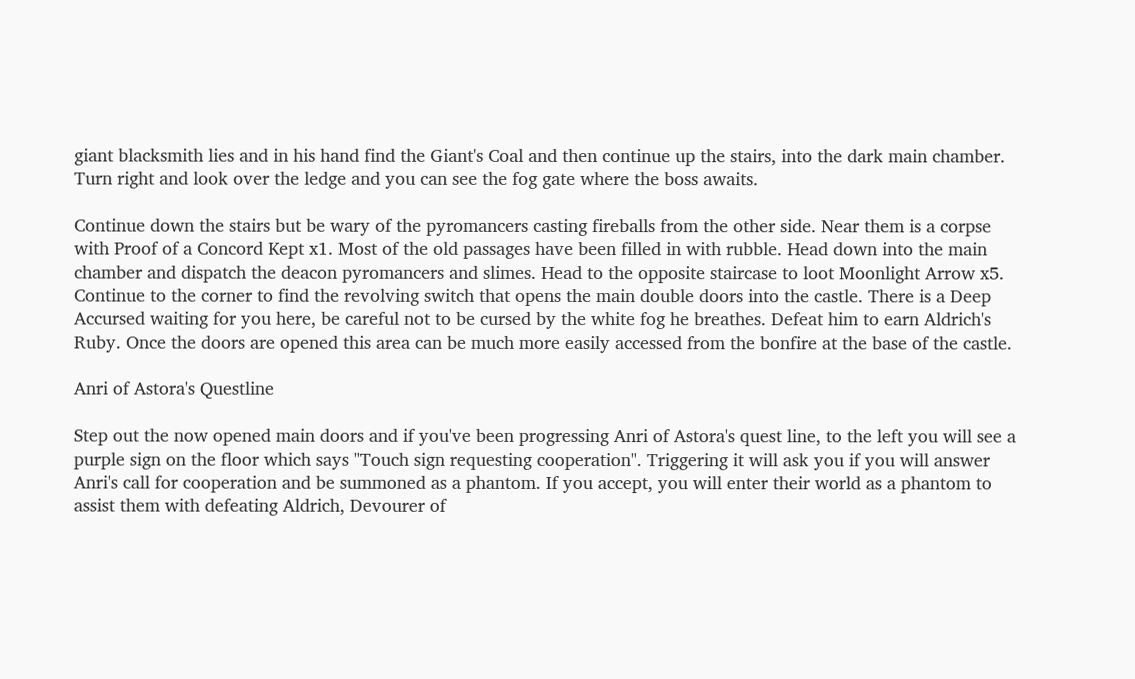giant blacksmith lies and in his hand find the Giant's Coal and then continue up the stairs, into the dark main chamber. Turn right and look over the ledge and you can see the fog gate where the boss awaits.

Continue down the stairs but be wary of the pyromancers casting fireballs from the other side. Near them is a corpse with Proof of a Concord Kept x1. Most of the old passages have been filled in with rubble. Head down into the main chamber and dispatch the deacon pyromancers and slimes. Head to the opposite staircase to loot Moonlight Arrow x5. Continue to the corner to find the revolving switch that opens the main double doors into the castle. There is a Deep Accursed waiting for you here, be careful not to be cursed by the white fog he breathes. Defeat him to earn Aldrich's Ruby. Once the doors are opened this area can be much more easily accessed from the bonfire at the base of the castle.

Anri of Astora's Questline

Step out the now opened main doors and if you've been progressing Anri of Astora's quest line, to the left you will see a purple sign on the floor which says "Touch sign requesting cooperation". Triggering it will ask you if you will answer Anri's call for cooperation and be summoned as a phantom. If you accept, you will enter their world as a phantom to assist them with defeating Aldrich, Devourer of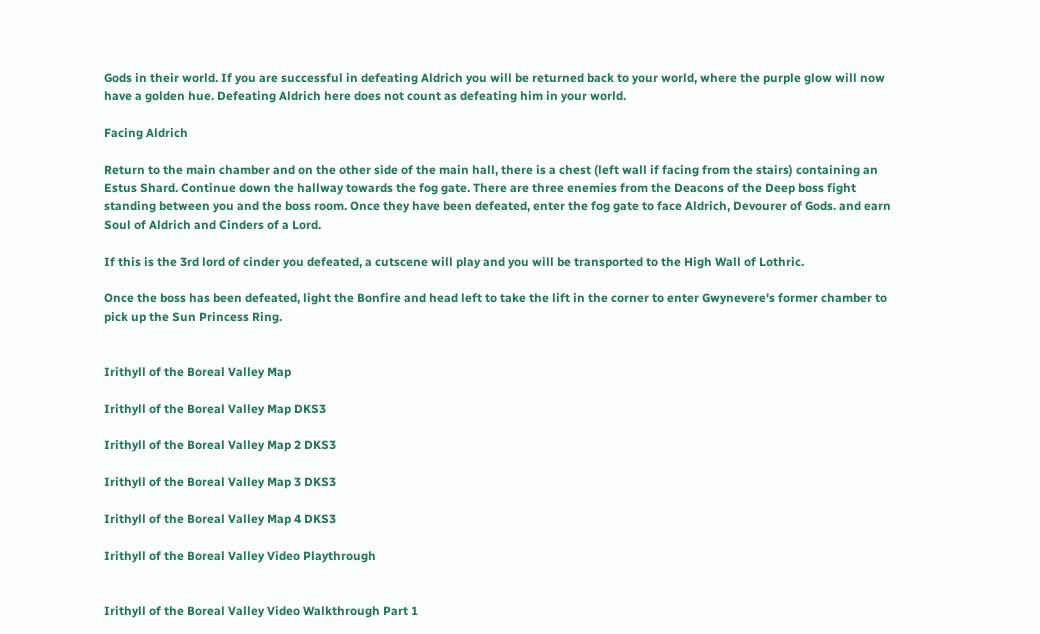Gods in their world. If you are successful in defeating Aldrich you will be returned back to your world, where the purple glow will now have a golden hue. Defeating Aldrich here does not count as defeating him in your world.

Facing Aldrich

Return to the main chamber and on the other side of the main hall, there is a chest (left wall if facing from the stairs) containing an Estus Shard. Continue down the hallway towards the fog gate. There are three enemies from the Deacons of the Deep boss fight standing between you and the boss room. Once they have been defeated, enter the fog gate to face Aldrich, Devourer of Gods. and earn Soul of Aldrich and Cinders of a Lord.

If this is the 3rd lord of cinder you defeated, a cutscene will play and you will be transported to the High Wall of Lothric.

Once the boss has been defeated, light the Bonfire and head left to take the lift in the corner to enter Gwynevere's former chamber to pick up the Sun Princess Ring.


Irithyll of the Boreal Valley Map

Irithyll of the Boreal Valley Map DKS3

Irithyll of the Boreal Valley Map 2 DKS3

Irithyll of the Boreal Valley Map 3 DKS3

Irithyll of the Boreal Valley Map 4 DKS3

Irithyll of the Boreal Valley Video Playthrough


Irithyll of the Boreal Valley Video Walkthrough Part 1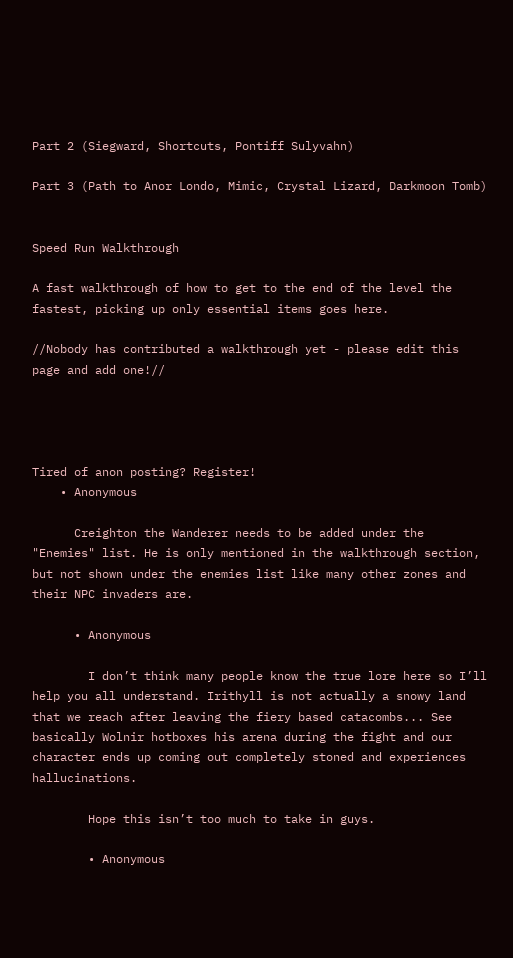Part 2 (Siegward, Shortcuts, Pontiff Sulyvahn)

Part 3 (Path to Anor Londo, Mimic, Crystal Lizard, Darkmoon Tomb)


Speed Run Walkthrough

A fast walkthrough of how to get to the end of the level the fastest, picking up only essential items goes here.

//Nobody has contributed a walkthrough yet - please edit this page and add one!//




Tired of anon posting? Register!
    • Anonymous

      Creighton the Wanderer needs to be added under the "Enemies" list. He is only mentioned in the walkthrough section, but not shown under the enemies list like many other zones and their NPC invaders are.

      • Anonymous

        I don’t think many people know the true lore here so I’ll help you all understand. Irithyll is not actually a snowy land that we reach after leaving the fiery based catacombs... See basically Wolnir hotboxes his arena during the fight and our character ends up coming out completely stoned and experiences hallucinations.

        Hope this isn’t too much to take in guys.

        • Anonymous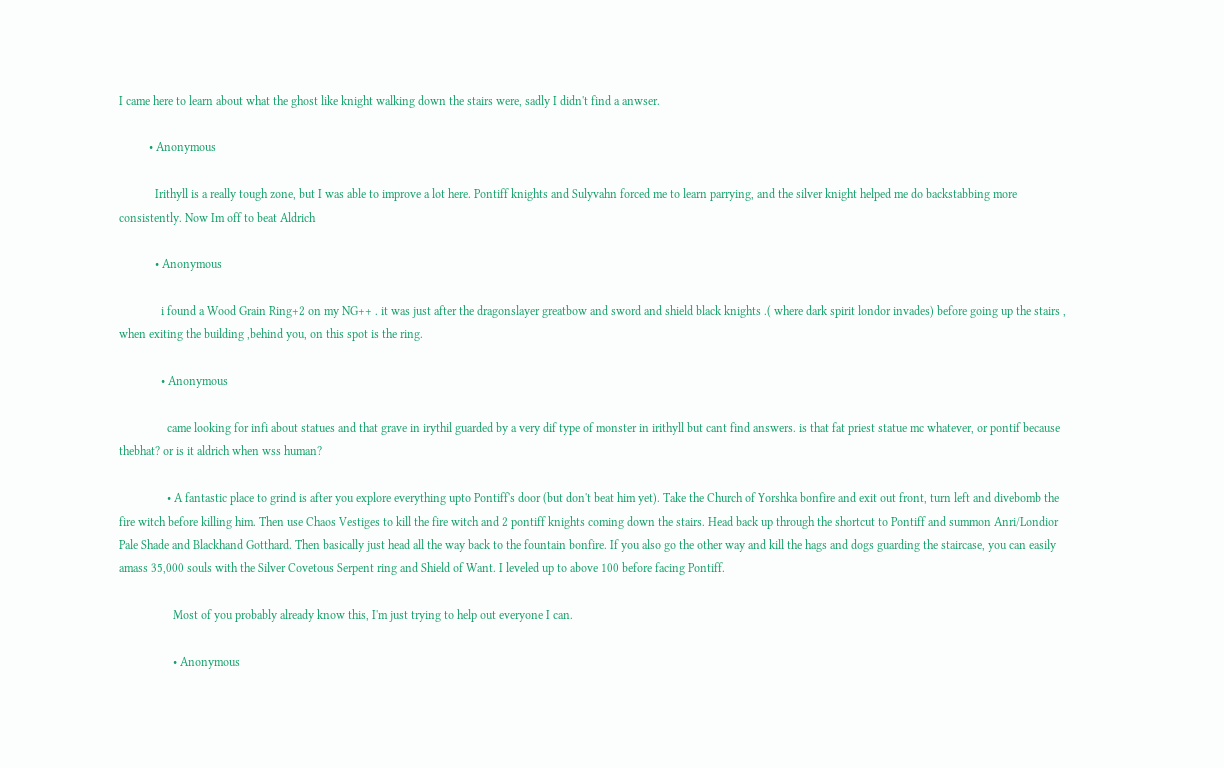I came here to learn about what the ghost like knight walking down the stairs were, sadly I didn't find a anwser.

          • Anonymous

            Irithyll is a really tough zone, but I was able to improve a lot here. Pontiff knights and Sulyvahn forced me to learn parrying, and the silver knight helped me do backstabbing more consistently. Now Im off to beat Aldrich

            • Anonymous

              i found a Wood Grain Ring+2 on my NG++ . it was just after the dragonslayer greatbow and sword and shield black knights .( where dark spirit londor invades) before going up the stairs , when exiting the building ,behind you, on this spot is the ring.

              • Anonymous

                came looking for infi about statues and that grave in irythil guarded by a very dif type of monster in irithyll but cant find answers. is that fat priest statue mc whatever, or pontif because thebhat? or is it aldrich when wss human?

                • A fantastic place to grind is after you explore everything upto Pontiff's door (but don't beat him yet). Take the Church of Yorshka bonfire and exit out front, turn left and divebomb the fire witch before killing him. Then use Chaos Vestiges to kill the fire witch and 2 pontiff knights coming down the stairs. Head back up through the shortcut to Pontiff and summon Anri/Londior Pale Shade and Blackhand Gotthard. Then basically just head all the way back to the fountain bonfire. If you also go the other way and kill the hags and dogs guarding the staircase, you can easily amass 35,000 souls with the Silver Covetous Serpent ring and Shield of Want. I leveled up to above 100 before facing Pontiff.

                  Most of you probably already know this, I'm just trying to help out everyone I can.

                  • Anonymous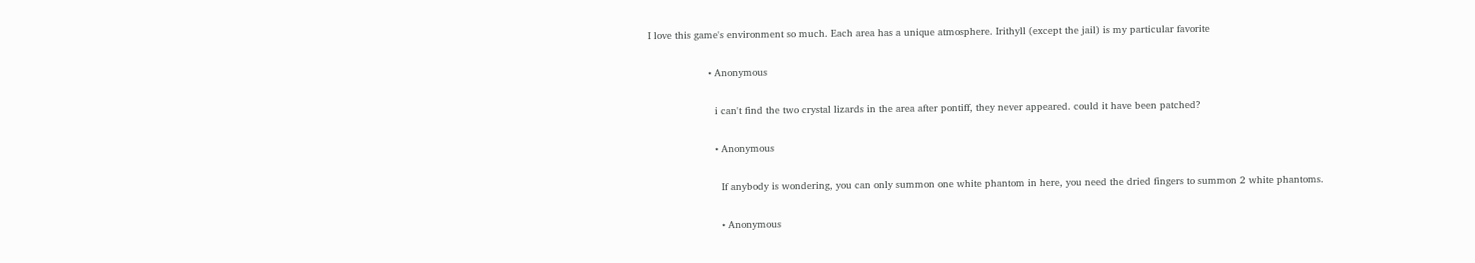I love this game's environment so much. Each area has a unique atmosphere. Irithyll (except the jail) is my particular favorite

                    • Anonymous

                      i can't find the two crystal lizards in the area after pontiff, they never appeared. could it have been patched?

                      • Anonymous

                        If anybody is wondering, you can only summon one white phantom in here, you need the dried fingers to summon 2 white phantoms.

                        • Anonymous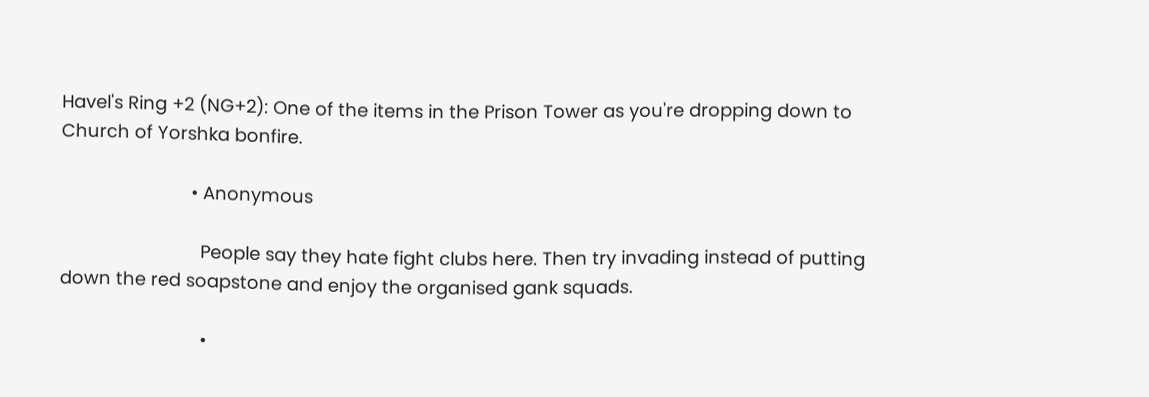Havel's Ring +2 (NG+2): One of the items in the Prison Tower as you're dropping down to Church of Yorshka bonfire.

                          • Anonymous

                            People say they hate fight clubs here. Then try invading instead of putting down the red soapstone and enjoy the organised gank squads.

                            •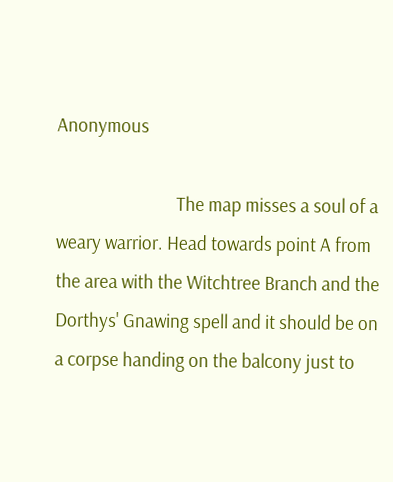Anonymous

                              The map misses a soul of a weary warrior. Head towards point A from the area with the Witchtree Branch and the Dorthys' Gnawing spell and it should be on a corpse handing on the balcony just to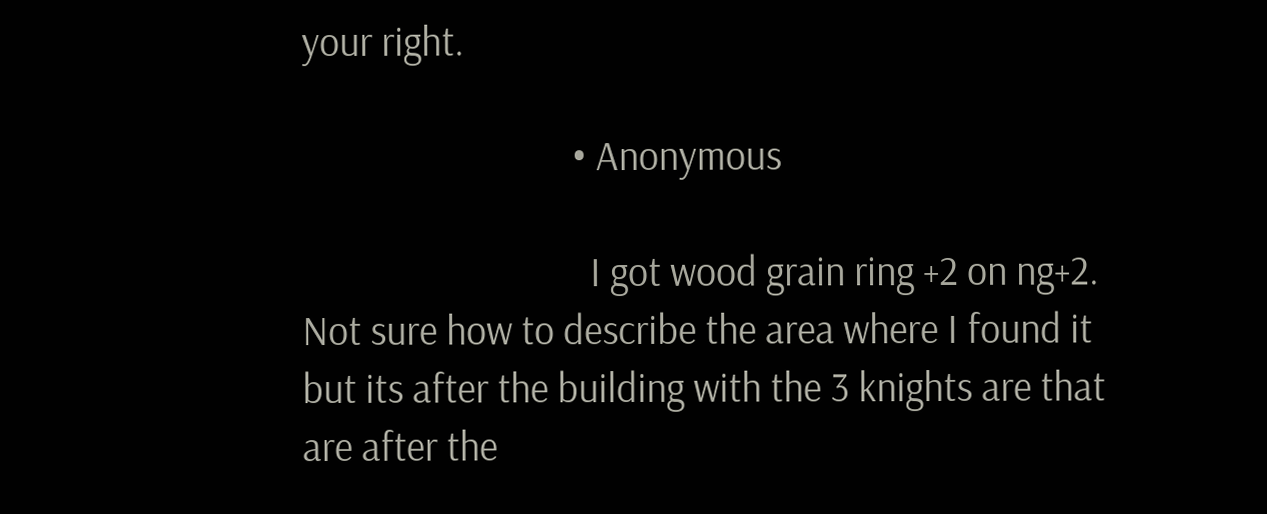your right.

                              • Anonymous

                                I got wood grain ring +2 on ng+2. Not sure how to describe the area where I found it but its after the building with the 3 knights are that are after the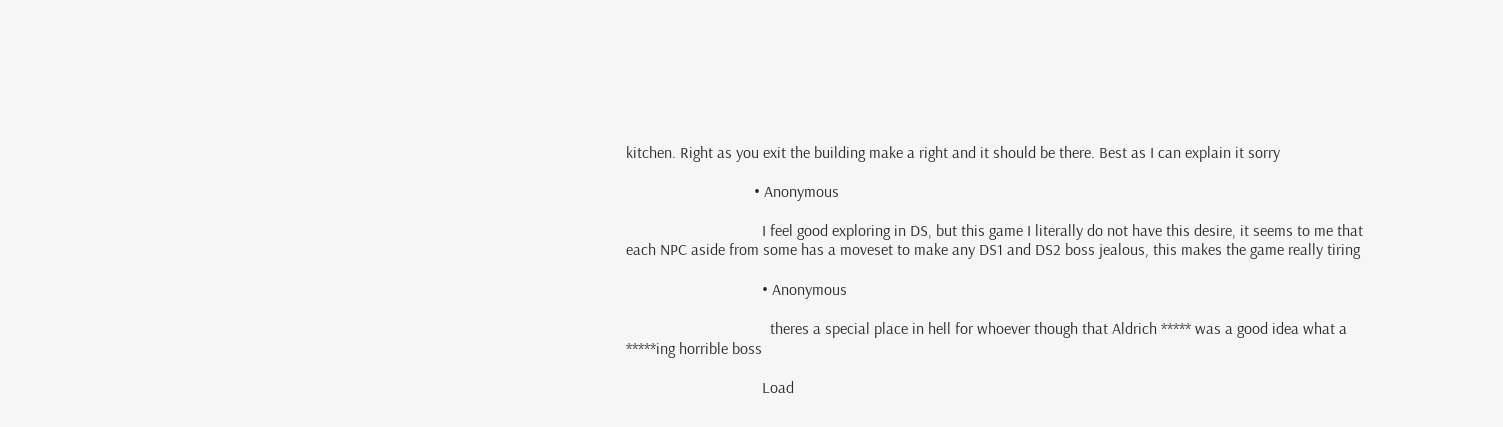kitchen. Right as you exit the building make a right and it should be there. Best as I can explain it sorry

                                • Anonymous

                                  I feel good exploring in DS, but this game I literally do not have this desire, it seems to me that each NPC aside from some has a moveset to make any DS1 and DS2 boss jealous, this makes the game really tiring

                                  • Anonymous

                                    theres a special place in hell for whoever though that Aldrich ***** was a good idea what a *****ing horrible boss

                                  Load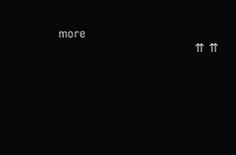more
                                  ⇈ ⇈